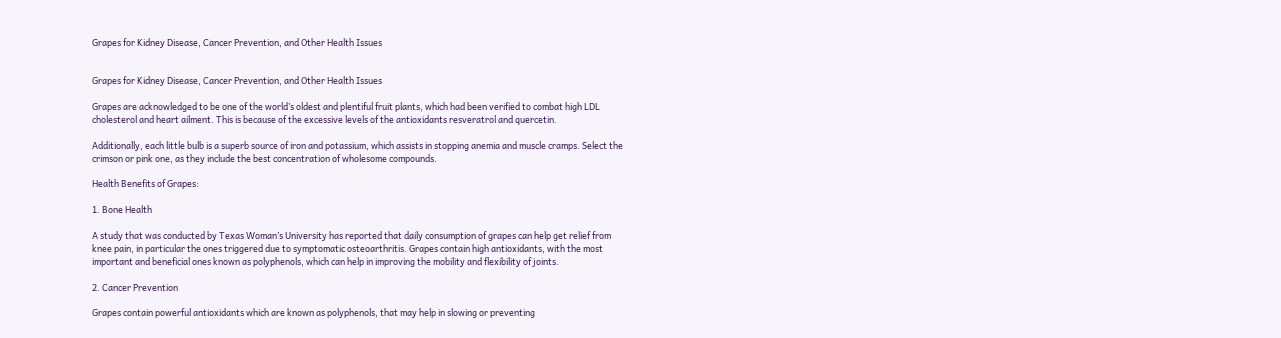Grapes for Kidney Disease, Cancer Prevention, and Other Health Issues


Grapes for Kidney Disease, Cancer Prevention, and Other Health Issues

Grapes are acknowledged to be one of the world’s oldest and plentiful fruit plants, which had been verified to combat high LDL cholesterol and heart ailment. This is because of the excessive levels of the antioxidants resveratrol and quercetin.

Additionally, each little bulb is a superb source of iron and potassium, which assists in stopping anemia and muscle cramps. Select the crimson or pink one, as they include the best concentration of wholesome compounds.

Health Benefits of Grapes:

1. Bone Health

A study that was conducted by Texas Woman’s University has reported that daily consumption of grapes can help get relief from knee pain, in particular the ones triggered due to symptomatic osteoarthritis. Grapes contain high antioxidants, with the most important and beneficial ones known as polyphenols, which can help in improving the mobility and flexibility of joints.

2. Cancer Prevention

Grapes contain powerful antioxidants which are known as polyphenols, that may help in slowing or preventing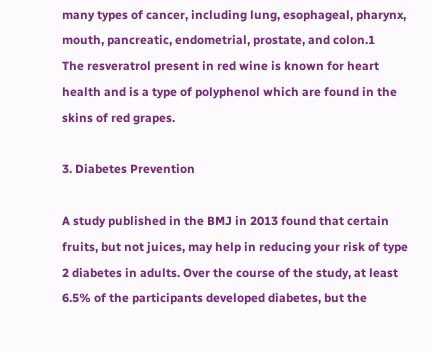many types of cancer, including lung, esophageal, pharynx, mouth, pancreatic, endometrial, prostate, and colon.1
The resveratrol present in red wine is known for heart health and is a type of polyphenol which are found in the skins of red grapes.

3. Diabetes Prevention

A study published in the BMJ in 2013 found that certain fruits, but not juices, may help in reducing your risk of type 2 diabetes in adults. Over the course of the study, at least 6.5% of the participants developed diabetes, but the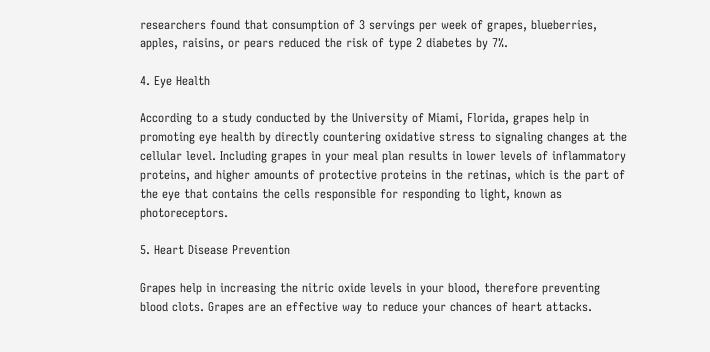researchers found that consumption of 3 servings per week of grapes, blueberries, apples, raisins, or pears reduced the risk of type 2 diabetes by 7%.

4. Eye Health

According to a study conducted by the University of Miami, Florida, grapes help in promoting eye health by directly countering oxidative stress to signaling changes at the cellular level. Including grapes in your meal plan results in lower levels of inflammatory proteins, and higher amounts of protective proteins in the retinas, which is the part of the eye that contains the cells responsible for responding to light, known as photoreceptors.

5. Heart Disease Prevention

Grapes help in increasing the nitric oxide levels in your blood, therefore preventing blood clots. Grapes are an effective way to reduce your chances of heart attacks.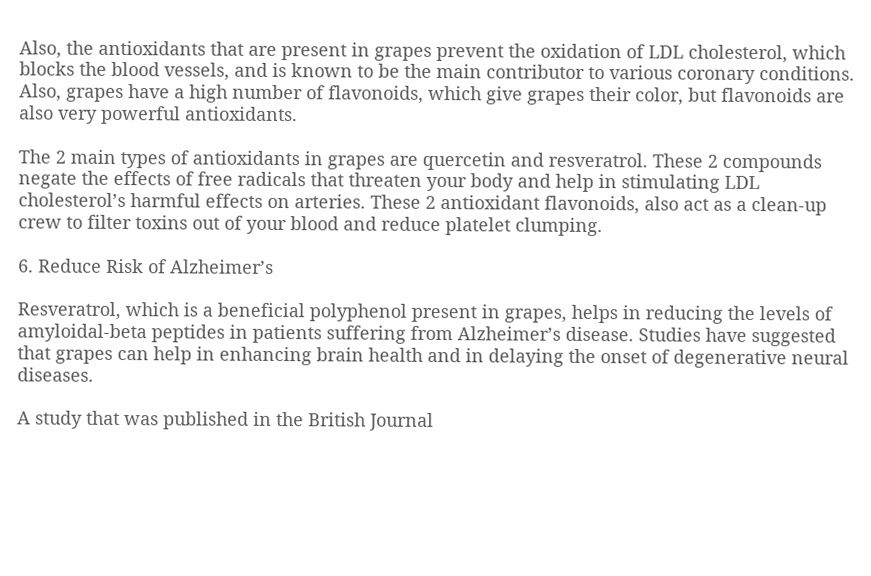Also, the antioxidants that are present in grapes prevent the oxidation of LDL cholesterol, which blocks the blood vessels, and is known to be the main contributor to various coronary conditions. Also, grapes have a high number of flavonoids, which give grapes their color, but flavonoids are also very powerful antioxidants.

The 2 main types of antioxidants in grapes are quercetin and resveratrol. These 2 compounds negate the effects of free radicals that threaten your body and help in stimulating LDL cholesterol’s harmful effects on arteries. These 2 antioxidant flavonoids, also act as a clean-up crew to filter toxins out of your blood and reduce platelet clumping.

6. Reduce Risk of Alzheimer’s

Resveratrol, which is a beneficial polyphenol present in grapes, helps in reducing the levels of amyloidal-beta peptides in patients suffering from Alzheimer’s disease. Studies have suggested that grapes can help in enhancing brain health and in delaying the onset of degenerative neural diseases.

A study that was published in the British Journal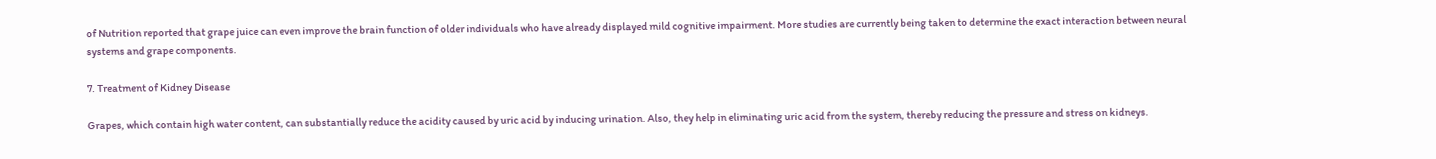of Nutrition reported that grape juice can even improve the brain function of older individuals who have already displayed mild cognitive impairment. More studies are currently being taken to determine the exact interaction between neural systems and grape components.

7. Treatment of Kidney Disease

Grapes, which contain high water content, can substantially reduce the acidity caused by uric acid by inducing urination. Also, they help in eliminating uric acid from the system, thereby reducing the pressure and stress on kidneys.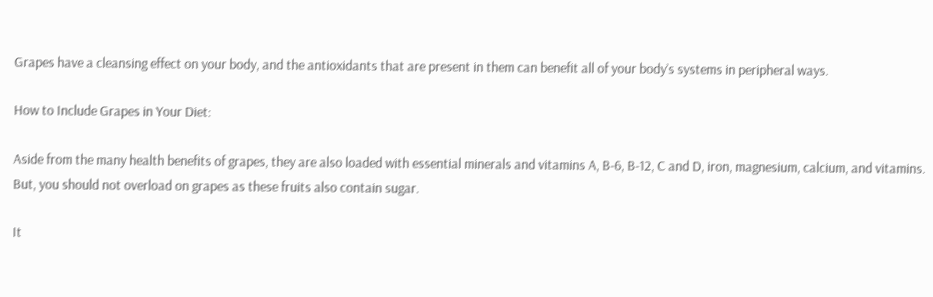Grapes have a cleansing effect on your body, and the antioxidants that are present in them can benefit all of your body’s systems in peripheral ways.

How to Include Grapes in Your Diet:

Aside from the many health benefits of grapes, they are also loaded with essential minerals and vitamins A, B-6, B-12, C and D, iron, magnesium, calcium, and vitamins. But, you should not overload on grapes as these fruits also contain sugar.

It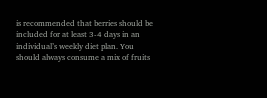is recommended that berries should be included for at least 3-4 days in an individual’s weekly diet plan. You should always consume a mix of fruits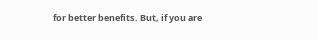for better benefits. But, if you are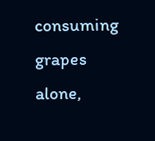consuming grapes alone,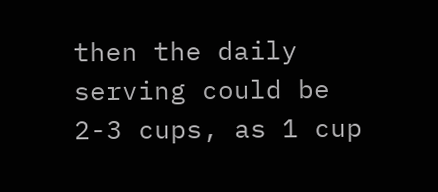then the daily serving could be 2-3 cups, as 1 cup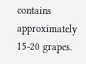contains approximately 15-20 grapes.